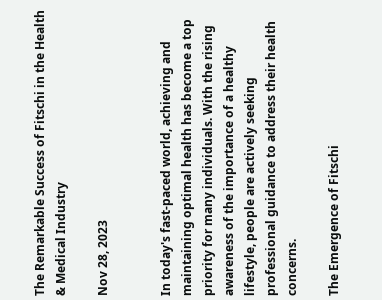The Remarkable Success of Fitschi in the Health & Medical Industry

Nov 28, 2023


In today's fast-paced world, achieving and maintaining optimal health has become a top priority for many individuals. With the rising awareness of the importance of a healthy lifestyle, people are actively seeking professional guidance to address their health concerns.

The Emergence of Fitschi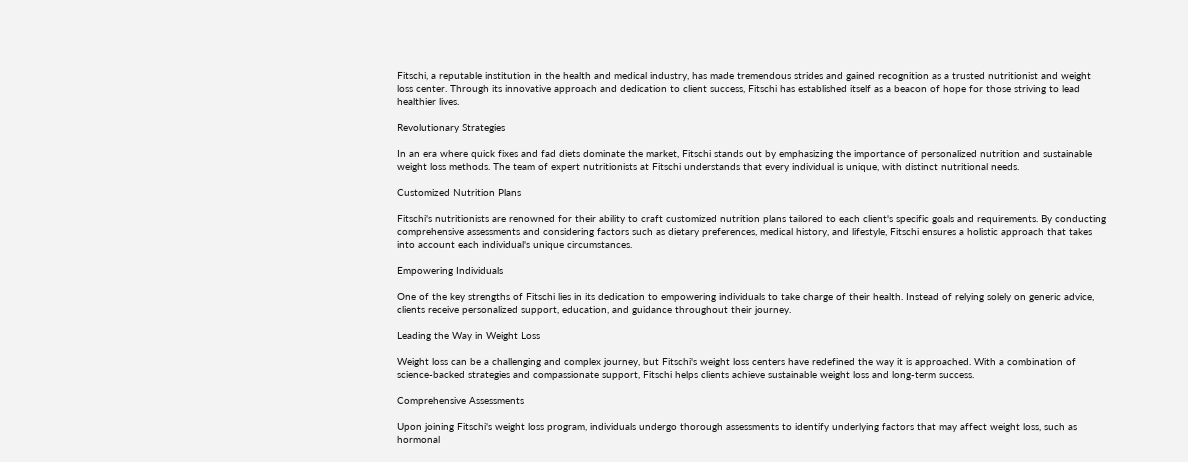Fitschi, a reputable institution in the health and medical industry, has made tremendous strides and gained recognition as a trusted nutritionist and weight loss center. Through its innovative approach and dedication to client success, Fitschi has established itself as a beacon of hope for those striving to lead healthier lives.

Revolutionary Strategies

In an era where quick fixes and fad diets dominate the market, Fitschi stands out by emphasizing the importance of personalized nutrition and sustainable weight loss methods. The team of expert nutritionists at Fitschi understands that every individual is unique, with distinct nutritional needs.

Customized Nutrition Plans

Fitschi's nutritionists are renowned for their ability to craft customized nutrition plans tailored to each client's specific goals and requirements. By conducting comprehensive assessments and considering factors such as dietary preferences, medical history, and lifestyle, Fitschi ensures a holistic approach that takes into account each individual's unique circumstances.

Empowering Individuals

One of the key strengths of Fitschi lies in its dedication to empowering individuals to take charge of their health. Instead of relying solely on generic advice, clients receive personalized support, education, and guidance throughout their journey.

Leading the Way in Weight Loss

Weight loss can be a challenging and complex journey, but Fitschi's weight loss centers have redefined the way it is approached. With a combination of science-backed strategies and compassionate support, Fitschi helps clients achieve sustainable weight loss and long-term success.

Comprehensive Assessments

Upon joining Fitschi's weight loss program, individuals undergo thorough assessments to identify underlying factors that may affect weight loss, such as hormonal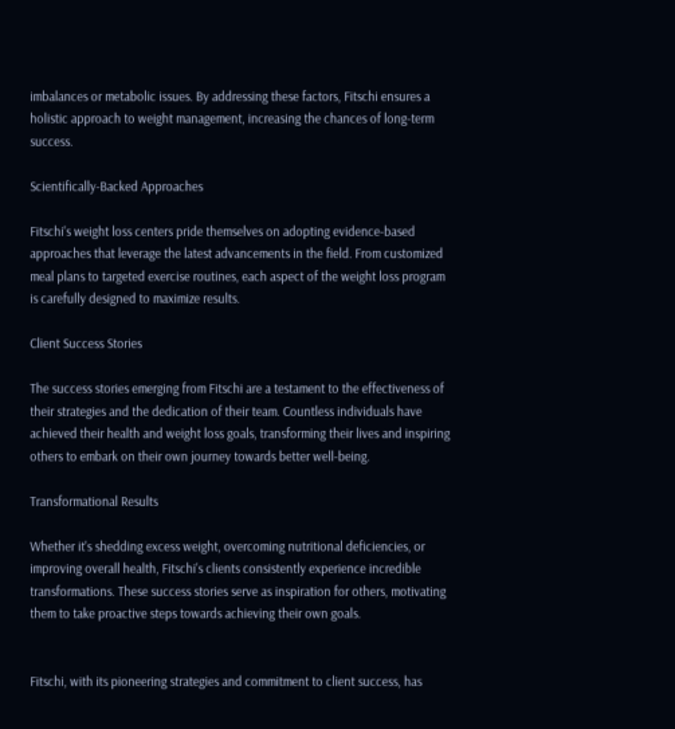imbalances or metabolic issues. By addressing these factors, Fitschi ensures a holistic approach to weight management, increasing the chances of long-term success.

Scientifically-Backed Approaches

Fitschi's weight loss centers pride themselves on adopting evidence-based approaches that leverage the latest advancements in the field. From customized meal plans to targeted exercise routines, each aspect of the weight loss program is carefully designed to maximize results.

Client Success Stories

The success stories emerging from Fitschi are a testament to the effectiveness of their strategies and the dedication of their team. Countless individuals have achieved their health and weight loss goals, transforming their lives and inspiring others to embark on their own journey towards better well-being.

Transformational Results

Whether it's shedding excess weight, overcoming nutritional deficiencies, or improving overall health, Fitschi's clients consistently experience incredible transformations. These success stories serve as inspiration for others, motivating them to take proactive steps towards achieving their own goals.


Fitschi, with its pioneering strategies and commitment to client success, has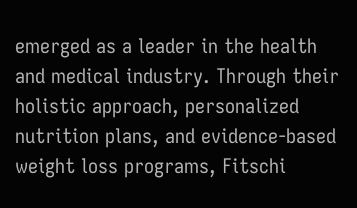emerged as a leader in the health and medical industry. Through their holistic approach, personalized nutrition plans, and evidence-based weight loss programs, Fitschi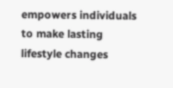empowers individuals to make lasting lifestyle changes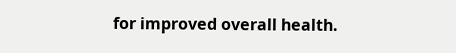for improved overall health.